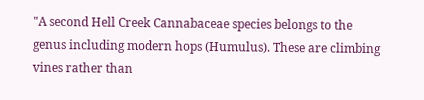"A second Hell Creek Cannabaceae species belongs to the genus including modern hops (Humulus). These are climbing vines rather than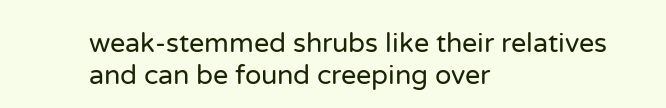weak-stemmed shrubs like their relatives and can be found creeping over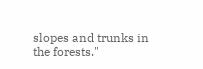slopes and trunks in the forests."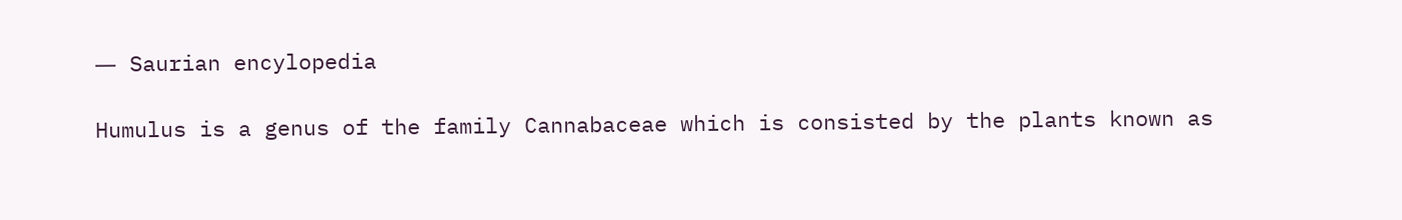― Saurian encylopedia

Humulus is a genus of the family Cannabaceae which is consisted by the plants known as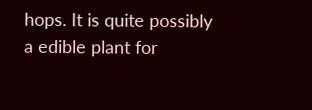hops. It is quite possibly a edible plant for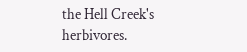the Hell Creek's herbivores.